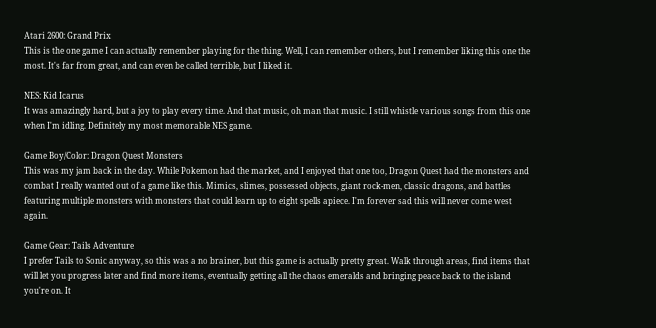Atari 2600: Grand Prix
This is the one game I can actually remember playing for the thing. Well, I can remember others, but I remember liking this one the most. It's far from great, and can even be called terrible, but I liked it.

NES: Kid Icarus
It was amazingly hard, but a joy to play every time. And that music, oh man that music. I still whistle various songs from this one when I'm idling. Definitely my most memorable NES game.

Game Boy/Color: Dragon Quest Monsters
This was my jam back in the day. While Pokemon had the market, and I enjoyed that one too, Dragon Quest had the monsters and combat I really wanted out of a game like this. Mimics, slimes, possessed objects, giant rock-men, classic dragons, and battles featuring multiple monsters with monsters that could learn up to eight spells apiece. I'm forever sad this will never come west again.

Game Gear: Tails Adventure
I prefer Tails to Sonic anyway, so this was a no brainer, but this game is actually pretty great. Walk through areas, find items that will let you progress later and find more items, eventually getting all the chaos emeralds and bringing peace back to the island you're on. It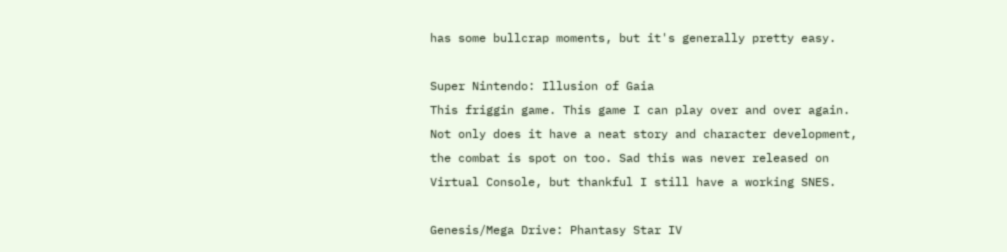has some bullcrap moments, but it's generally pretty easy.

Super Nintendo: Illusion of Gaia
This friggin game. This game I can play over and over again. Not only does it have a neat story and character development, the combat is spot on too. Sad this was never released on Virtual Console, but thankful I still have a working SNES.

Genesis/Mega Drive: Phantasy Star IV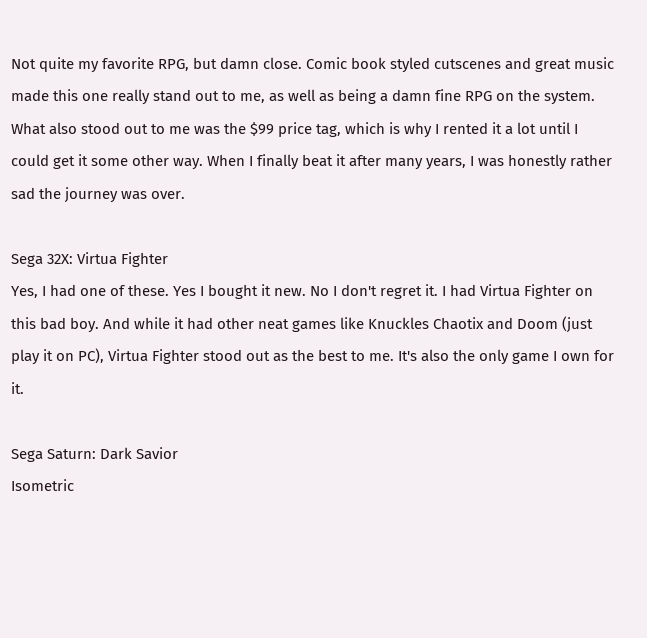Not quite my favorite RPG, but damn close. Comic book styled cutscenes and great music made this one really stand out to me, as well as being a damn fine RPG on the system. What also stood out to me was the $99 price tag, which is why I rented it a lot until I could get it some other way. When I finally beat it after many years, I was honestly rather sad the journey was over.

Sega 32X: Virtua Fighter
Yes, I had one of these. Yes I bought it new. No I don't regret it. I had Virtua Fighter on this bad boy. And while it had other neat games like Knuckles Chaotix and Doom (just play it on PC), Virtua Fighter stood out as the best to me. It's also the only game I own for it.

Sega Saturn: Dark Savior
Isometric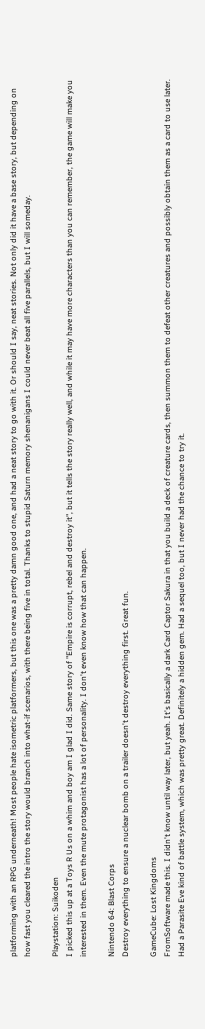platforming with an RPG underneath! Most people hate isometric platformers, but this one was a pretty damn good one, and had a neat story to go with it. Or should I say, neat stories. Not only did it have a base story, but depending on how fast you cleared the intro the story would branch into what-if scenarios, with there being five in total. Thanks to stupid Saturn memory shenanigans I could never beat all five parallels, but I will someday.

Playstation: Suikoden
I picked this up at a Toys R Us on a whim and boy am I glad I did. Same story of "Empire is corrupt, rebel and destroy it", but it tells the story really well, and while it may have more characters than you can remember, the game will make you interested in them. Even the mute protagonist has a lot of personality. I don't even know how that can happen.

Nintendo 64: Blast Corps
Destroy everything to ensure a nuclear bomb on a trailer doesn't destroy everything first. Great fun.

GameCube: Lost Kingdoms
FromSoftware made this. I didn't know until way later, but yeah. It's basically a dark Card Captor Sakura in that you build a deck of creature cards, then summon them to defeat other creatures and possibly obtain them as a card to use later. Had a Parasite Eve kind of battle system, which was pretty great. Definitely a hidden gem. Had a sequel too, but I never had the chance to try it.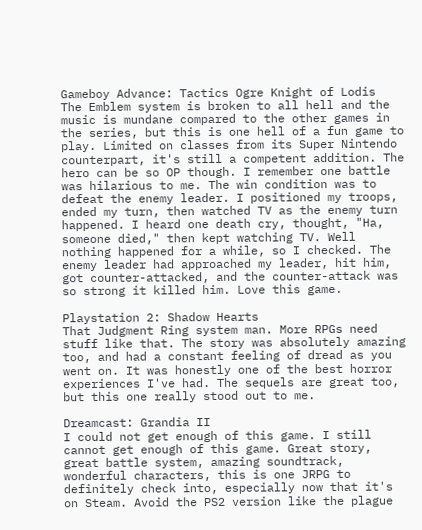Gameboy Advance: Tactics Ogre Knight of Lodis
The Emblem system is broken to all hell and the music is mundane compared to the other games in the series, but this is one hell of a fun game to play. Limited on classes from its Super Nintendo counterpart, it's still a competent addition. The hero can be so OP though. I remember one battle was hilarious to me. The win condition was to defeat the enemy leader. I positioned my troops, ended my turn, then watched TV as the enemy turn happened. I heard one death cry, thought, "Ha, someone died," then kept watching TV. Well nothing happened for a while, so I checked. The enemy leader had approached my leader, hit him, got counter-attacked, and the counter-attack was so strong it killed him. Love this game.

Playstation 2: Shadow Hearts
That Judgment Ring system man. More RPGs need stuff like that. The story was absolutely amazing too, and had a constant feeling of dread as you went on. It was honestly one of the best horror experiences I've had. The sequels are great too, but this one really stood out to me.

Dreamcast: Grandia II
I could not get enough of this game. I still cannot get enough of this game. Great story, great battle system, amazing soundtrack, wonderful characters, this is one JRPG to definitely check into, especially now that it's on Steam. Avoid the PS2 version like the plague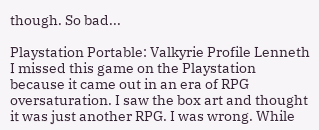though. So bad...

Playstation Portable: Valkyrie Profile Lenneth
I missed this game on the Playstation because it came out in an era of RPG oversaturation. I saw the box art and thought it was just another RPG. I was wrong. While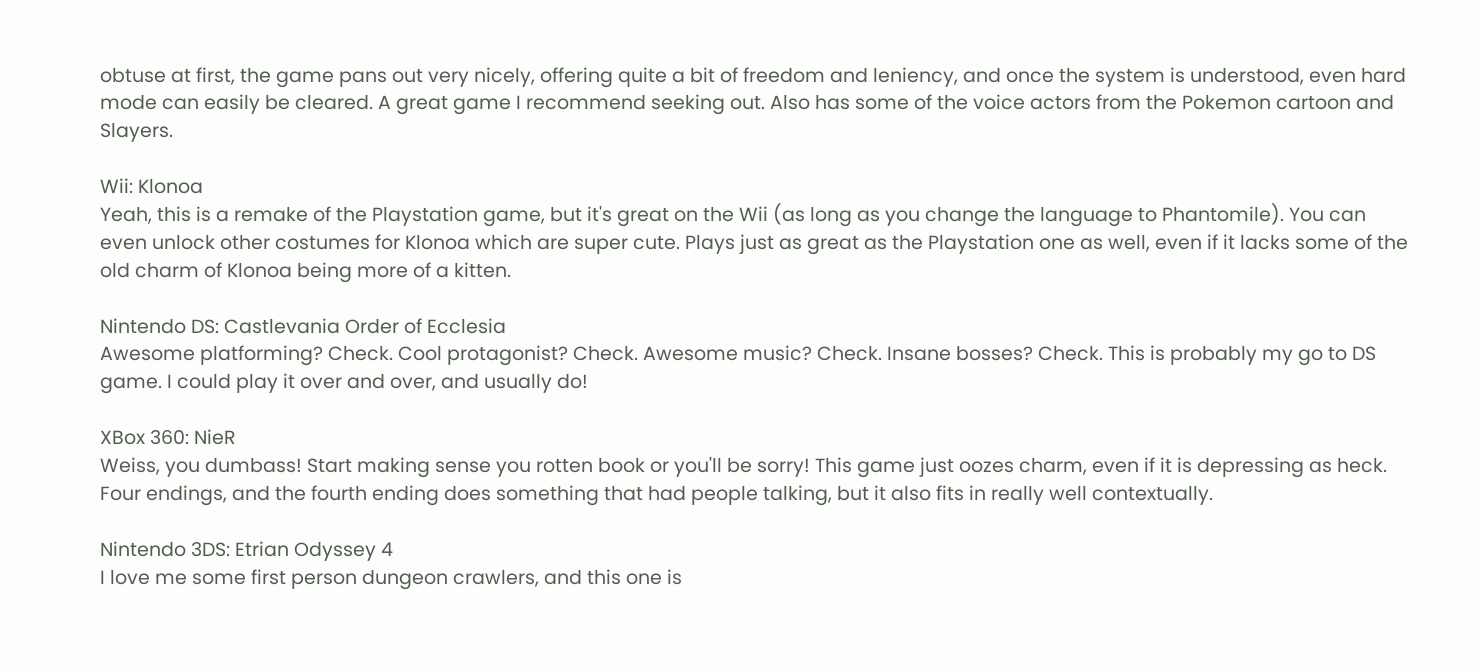obtuse at first, the game pans out very nicely, offering quite a bit of freedom and leniency, and once the system is understood, even hard mode can easily be cleared. A great game I recommend seeking out. Also has some of the voice actors from the Pokemon cartoon and Slayers.

Wii: Klonoa
Yeah, this is a remake of the Playstation game, but it's great on the Wii (as long as you change the language to Phantomile). You can even unlock other costumes for Klonoa which are super cute. Plays just as great as the Playstation one as well, even if it lacks some of the old charm of Klonoa being more of a kitten.

Nintendo DS: Castlevania Order of Ecclesia
Awesome platforming? Check. Cool protagonist? Check. Awesome music? Check. Insane bosses? Check. This is probably my go to DS game. I could play it over and over, and usually do!

XBox 360: NieR
Weiss, you dumbass! Start making sense you rotten book or you'll be sorry! This game just oozes charm, even if it is depressing as heck. Four endings, and the fourth ending does something that had people talking, but it also fits in really well contextually.

Nintendo 3DS: Etrian Odyssey 4
I love me some first person dungeon crawlers, and this one is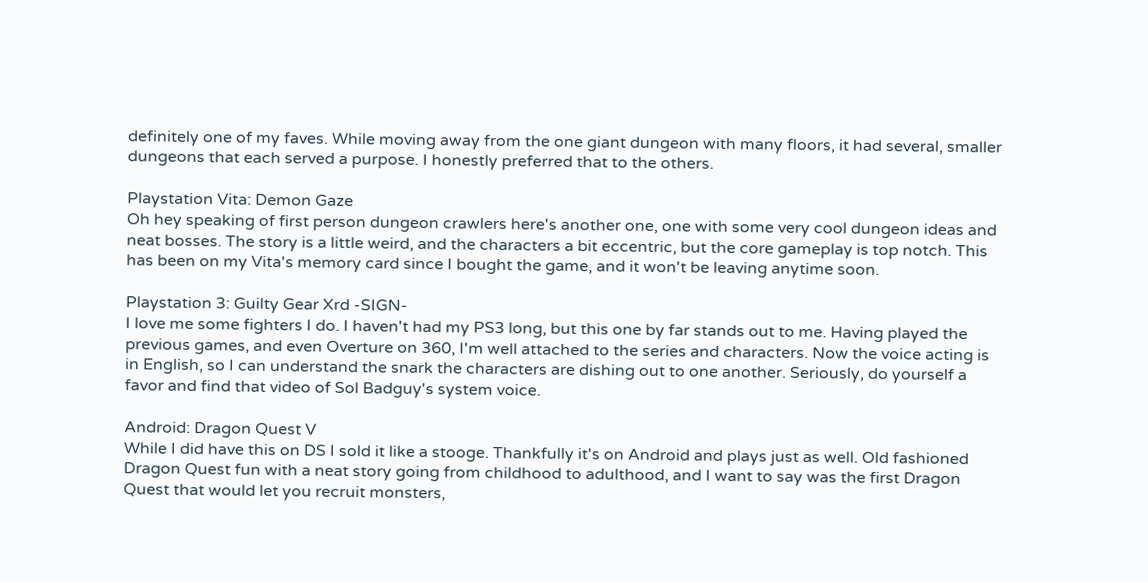definitely one of my faves. While moving away from the one giant dungeon with many floors, it had several, smaller dungeons that each served a purpose. I honestly preferred that to the others.

Playstation Vita: Demon Gaze
Oh hey speaking of first person dungeon crawlers here's another one, one with some very cool dungeon ideas and neat bosses. The story is a little weird, and the characters a bit eccentric, but the core gameplay is top notch. This has been on my Vita's memory card since I bought the game, and it won't be leaving anytime soon.

Playstation 3: Guilty Gear Xrd -SIGN-
I love me some fighters I do. I haven't had my PS3 long, but this one by far stands out to me. Having played the previous games, and even Overture on 360, I'm well attached to the series and characters. Now the voice acting is in English, so I can understand the snark the characters are dishing out to one another. Seriously, do yourself a favor and find that video of Sol Badguy's system voice.

Android: Dragon Quest V
While I did have this on DS I sold it like a stooge. Thankfully it's on Android and plays just as well. Old fashioned Dragon Quest fun with a neat story going from childhood to adulthood, and I want to say was the first Dragon Quest that would let you recruit monsters,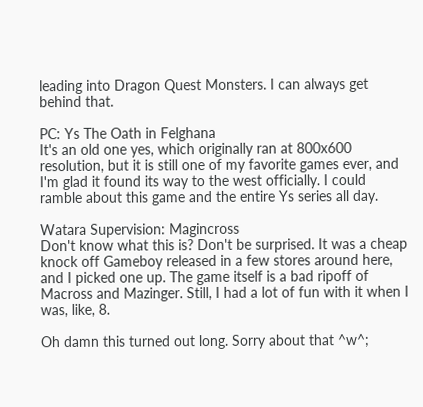leading into Dragon Quest Monsters. I can always get behind that.

PC: Ys The Oath in Felghana
It's an old one yes, which originally ran at 800x600 resolution, but it is still one of my favorite games ever, and I'm glad it found its way to the west officially. I could ramble about this game and the entire Ys series all day.

Watara Supervision: Magincross
Don't know what this is? Don't be surprised. It was a cheap knock off Gameboy released in a few stores around here, and I picked one up. The game itself is a bad ripoff of Macross and Mazinger. Still, I had a lot of fun with it when I was, like, 8.

Oh damn this turned out long. Sorry about that ^w^;